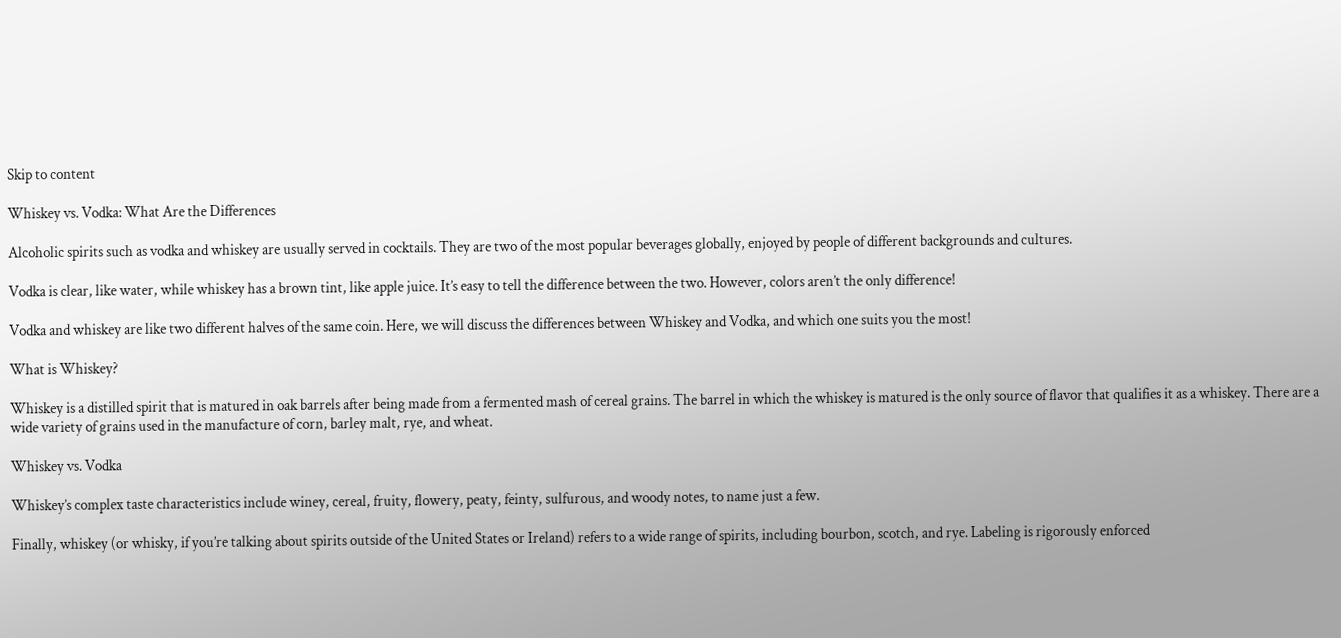Skip to content

Whiskey vs. Vodka: What Are the Differences

Alcoholic spirits such as vodka and whiskey are usually served in cocktails. They are two of the most popular beverages globally, enjoyed by people of different backgrounds and cultures.

Vodka is clear, like water, while whiskey has a brown tint, like apple juice. It’s easy to tell the difference between the two. However, colors aren’t the only difference!

Vodka and whiskey are like two different halves of the same coin. Here, we will discuss the differences between Whiskey and Vodka, and which one suits you the most!

What is Whiskey?

Whiskey is a distilled spirit that is matured in oak barrels after being made from a fermented mash of cereal grains. The barrel in which the whiskey is matured is the only source of flavor that qualifies it as a whiskey. There are a wide variety of grains used in the manufacture of corn, barley malt, rye, and wheat.

Whiskey vs. Vodka

Whiskey’s complex taste characteristics include winey, cereal, fruity, flowery, peaty, feinty, sulfurous, and woody notes, to name just a few.

Finally, whiskey (or whisky, if you’re talking about spirits outside of the United States or Ireland) refers to a wide range of spirits, including bourbon, scotch, and rye. Labeling is rigorously enforced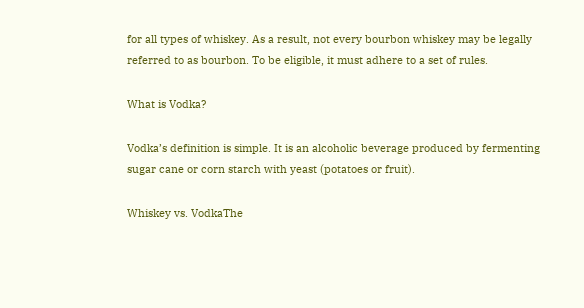for all types of whiskey. As a result, not every bourbon whiskey may be legally referred to as bourbon. To be eligible, it must adhere to a set of rules.

What is Vodka?

Vodka’s definition is simple. It is an alcoholic beverage produced by fermenting sugar cane or corn starch with yeast (potatoes or fruit).

Whiskey vs. VodkaThe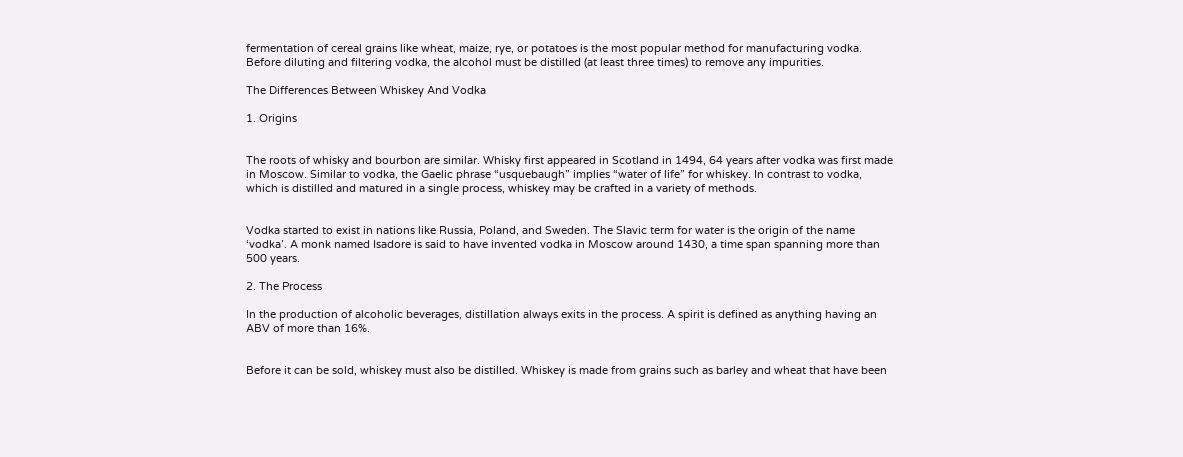fermentation of cereal grains like wheat, maize, rye, or potatoes is the most popular method for manufacturing vodka. Before diluting and filtering vodka, the alcohol must be distilled (at least three times) to remove any impurities.

The Differences Between Whiskey And Vodka

1. Origins


The roots of whisky and bourbon are similar. Whisky first appeared in Scotland in 1494, 64 years after vodka was first made in Moscow. Similar to vodka, the Gaelic phrase “usquebaugh” implies “water of life” for whiskey. In contrast to vodka, which is distilled and matured in a single process, whiskey may be crafted in a variety of methods.


Vodka started to exist in nations like Russia, Poland, and Sweden. The Slavic term for water is the origin of the name ‘vodka’. A monk named Isadore is said to have invented vodka in Moscow around 1430, a time span spanning more than 500 years.

2. The Process

In the production of alcoholic beverages, distillation always exits in the process. A spirit is defined as anything having an ABV of more than 16%.


Before it can be sold, whiskey must also be distilled. Whiskey is made from grains such as barley and wheat that have been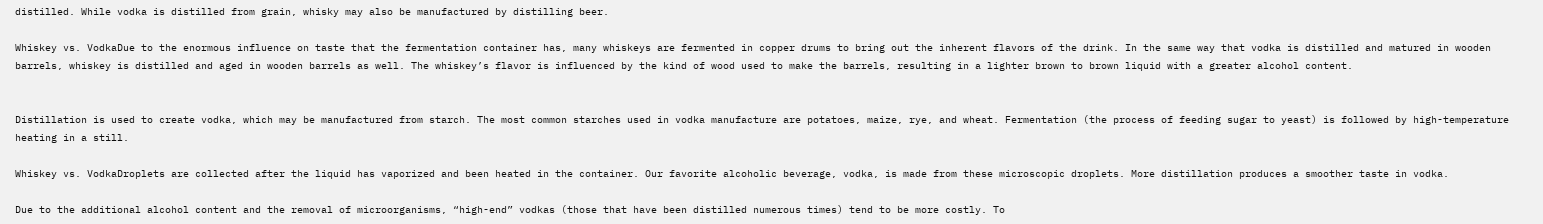distilled. While vodka is distilled from grain, whisky may also be manufactured by distilling beer.

Whiskey vs. VodkaDue to the enormous influence on taste that the fermentation container has, many whiskeys are fermented in copper drums to bring out the inherent flavors of the drink. In the same way that vodka is distilled and matured in wooden barrels, whiskey is distilled and aged in wooden barrels as well. The whiskey’s flavor is influenced by the kind of wood used to make the barrels, resulting in a lighter brown to brown liquid with a greater alcohol content.


Distillation is used to create vodka, which may be manufactured from starch. The most common starches used in vodka manufacture are potatoes, maize, rye, and wheat. Fermentation (the process of feeding sugar to yeast) is followed by high-temperature heating in a still.

Whiskey vs. VodkaDroplets are collected after the liquid has vaporized and been heated in the container. Our favorite alcoholic beverage, vodka, is made from these microscopic droplets. More distillation produces a smoother taste in vodka.

Due to the additional alcohol content and the removal of microorganisms, “high-end” vodkas (those that have been distilled numerous times) tend to be more costly. To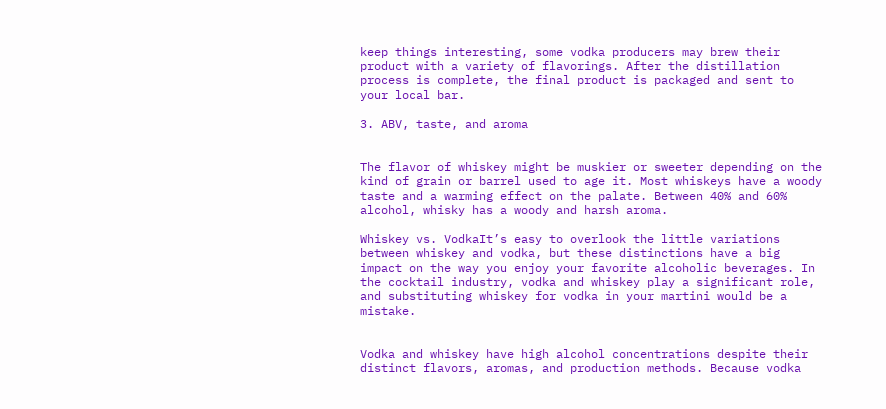keep things interesting, some vodka producers may brew their product with a variety of flavorings. After the distillation process is complete, the final product is packaged and sent to your local bar.

3. ABV, taste, and aroma


The flavor of whiskey might be muskier or sweeter depending on the kind of grain or barrel used to age it. Most whiskeys have a woody taste and a warming effect on the palate. Between 40% and 60% alcohol, whisky has a woody and harsh aroma.

Whiskey vs. VodkaIt’s easy to overlook the little variations between whiskey and vodka, but these distinctions have a big impact on the way you enjoy your favorite alcoholic beverages. In the cocktail industry, vodka and whiskey play a significant role, and substituting whiskey for vodka in your martini would be a mistake.


Vodka and whiskey have high alcohol concentrations despite their distinct flavors, aromas, and production methods. Because vodka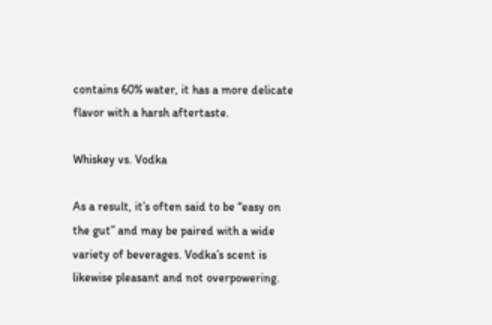contains 60% water, it has a more delicate flavor with a harsh aftertaste.

Whiskey vs. Vodka

As a result, it’s often said to be “easy on the gut” and may be paired with a wide variety of beverages. Vodka’s scent is likewise pleasant and not overpowering.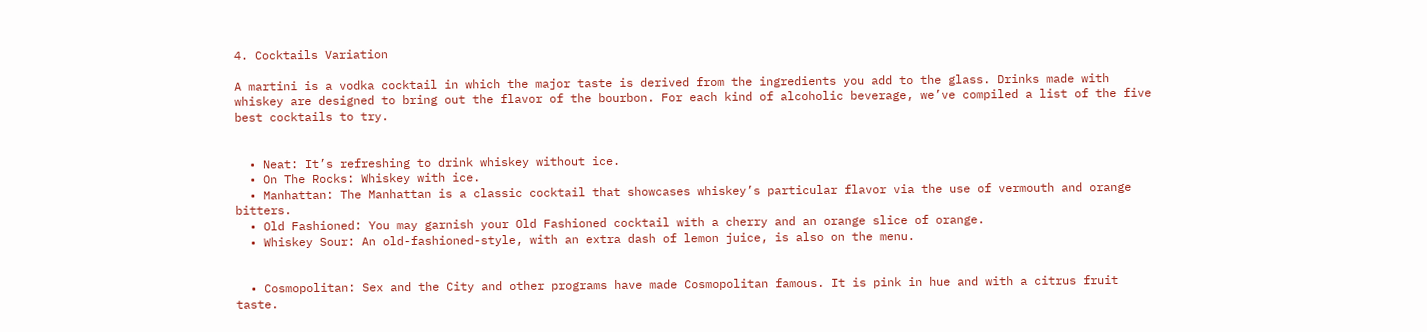4. Cocktails Variation

A martini is a vodka cocktail in which the major taste is derived from the ingredients you add to the glass. Drinks made with whiskey are designed to bring out the flavor of the bourbon. For each kind of alcoholic beverage, we’ve compiled a list of the five best cocktails to try.


  • Neat: It’s refreshing to drink whiskey without ice.
  • On The Rocks: Whiskey with ice.
  • Manhattan: The Manhattan is a classic cocktail that showcases whiskey’s particular flavor via the use of vermouth and orange bitters.
  • Old Fashioned: You may garnish your Old Fashioned cocktail with a cherry and an orange slice of orange.
  • Whiskey Sour: An old-fashioned-style, with an extra dash of lemon juice, is also on the menu.


  • Cosmopolitan: Sex and the City and other programs have made Cosmopolitan famous. It is pink in hue and with a citrus fruit taste.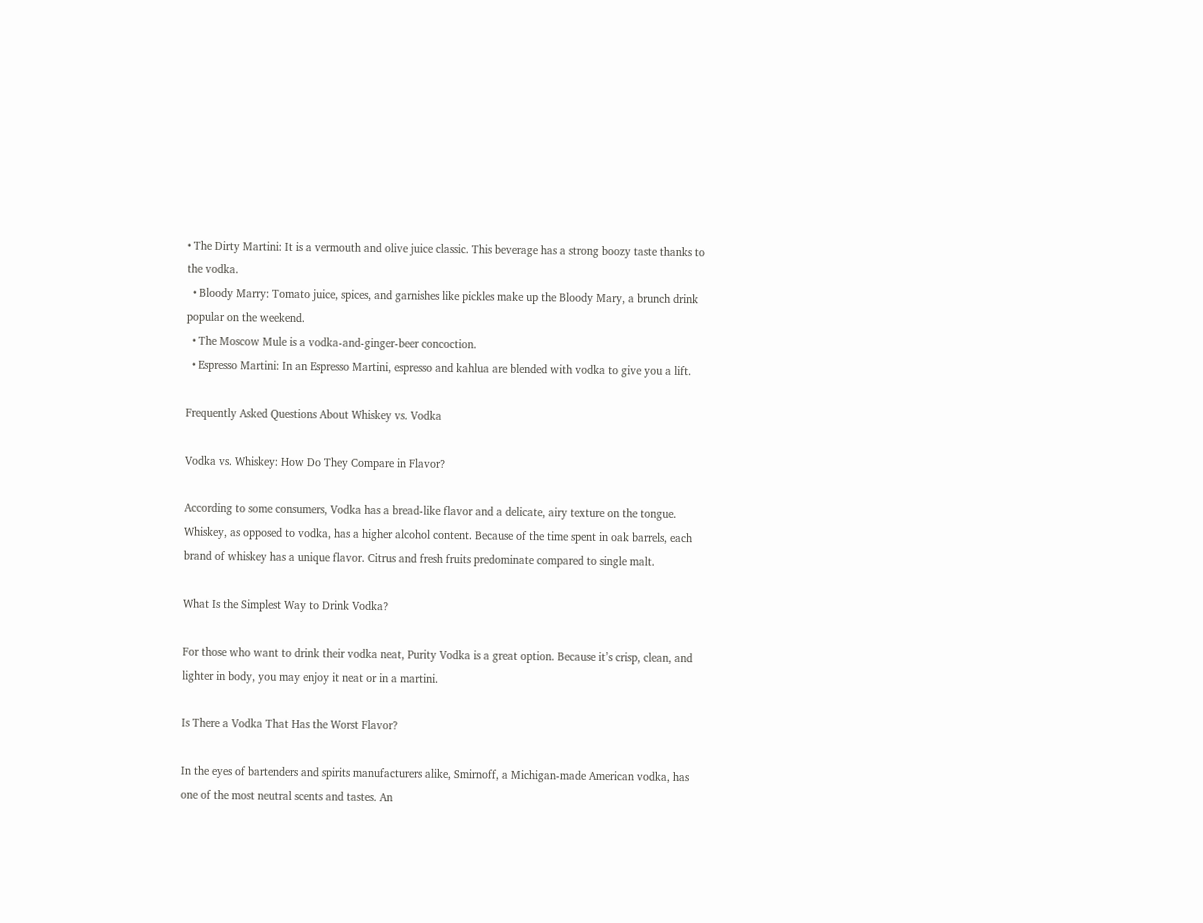• The Dirty Martini: It is a vermouth and olive juice classic. This beverage has a strong boozy taste thanks to the vodka.
  • Bloody Marry: Tomato juice, spices, and garnishes like pickles make up the Bloody Mary, a brunch drink popular on the weekend.
  • The Moscow Mule is a vodka-and-ginger-beer concoction.
  • Espresso Martini: In an Espresso Martini, espresso and kahlua are blended with vodka to give you a lift.

Frequently Asked Questions About Whiskey vs. Vodka

Vodka vs. Whiskey: How Do They Compare in Flavor?

According to some consumers, Vodka has a bread-like flavor and a delicate, airy texture on the tongue. Whiskey, as opposed to vodka, has a higher alcohol content. Because of the time spent in oak barrels, each brand of whiskey has a unique flavor. Citrus and fresh fruits predominate compared to single malt.

What Is the Simplest Way to Drink Vodka?

For those who want to drink their vodka neat, Purity Vodka is a great option. Because it’s crisp, clean, and lighter in body, you may enjoy it neat or in a martini.

Is There a Vodka That Has the Worst Flavor?

In the eyes of bartenders and spirits manufacturers alike, Smirnoff, a Michigan-made American vodka, has one of the most neutral scents and tastes. An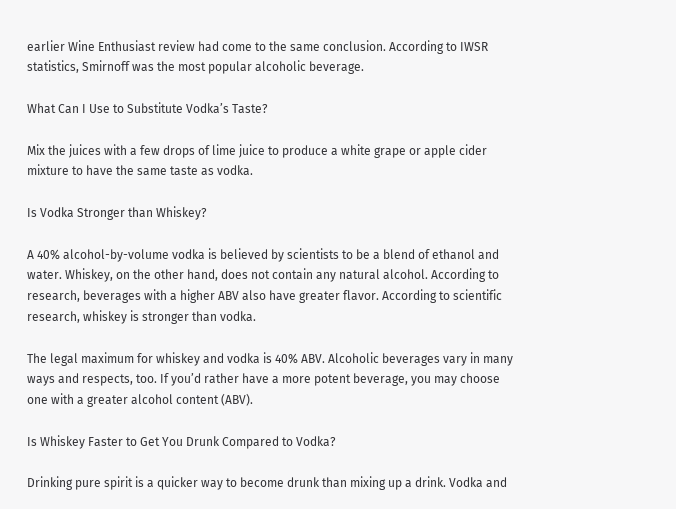earlier Wine Enthusiast review had come to the same conclusion. According to IWSR statistics, Smirnoff was the most popular alcoholic beverage.

What Can I Use to Substitute Vodka’s Taste?

Mix the juices with a few drops of lime juice to produce a white grape or apple cider mixture to have the same taste as vodka.

Is Vodka Stronger than Whiskey?

A 40% alcohol-by-volume vodka is believed by scientists to be a blend of ethanol and water. Whiskey, on the other hand, does not contain any natural alcohol. According to research, beverages with a higher ABV also have greater flavor. According to scientific research, whiskey is stronger than vodka.

The legal maximum for whiskey and vodka is 40% ABV. Alcoholic beverages vary in many ways and respects, too. If you’d rather have a more potent beverage, you may choose one with a greater alcohol content (ABV).

Is Whiskey Faster to Get You Drunk Compared to Vodka?

Drinking pure spirit is a quicker way to become drunk than mixing up a drink. Vodka and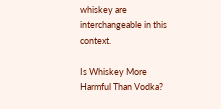whiskey are interchangeable in this context.

Is Whiskey More Harmful Than Vodka?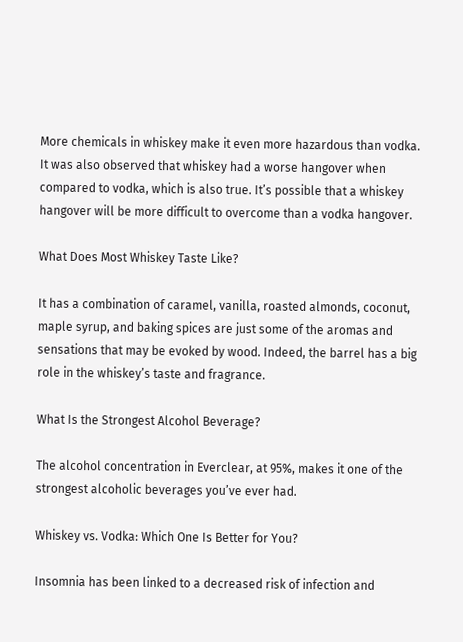More chemicals in whiskey make it even more hazardous than vodka. It was also observed that whiskey had a worse hangover when compared to vodka, which is also true. It’s possible that a whiskey hangover will be more difficult to overcome than a vodka hangover.

What Does Most Whiskey Taste Like?

It has a combination of caramel, vanilla, roasted almonds, coconut, maple syrup, and baking spices are just some of the aromas and sensations that may be evoked by wood. Indeed, the barrel has a big role in the whiskey’s taste and fragrance.

What Is the Strongest Alcohol Beverage?

The alcohol concentration in Everclear, at 95%, makes it one of the strongest alcoholic beverages you’ve ever had.

Whiskey vs. Vodka: Which One Is Better for You?

Insomnia has been linked to a decreased risk of infection and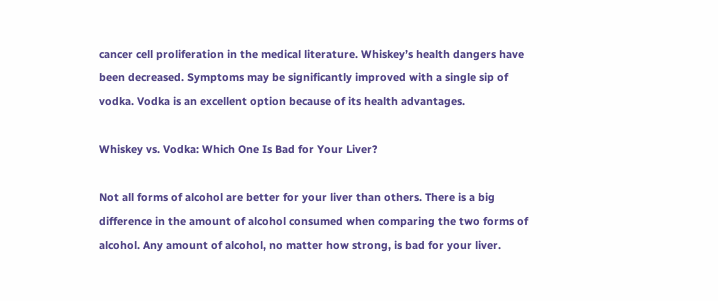cancer cell proliferation in the medical literature. Whiskey’s health dangers have been decreased. Symptoms may be significantly improved with a single sip of vodka. Vodka is an excellent option because of its health advantages.

Whiskey vs. Vodka: Which One Is Bad for Your Liver?

Not all forms of alcohol are better for your liver than others. There is a big difference in the amount of alcohol consumed when comparing the two forms of alcohol. Any amount of alcohol, no matter how strong, is bad for your liver.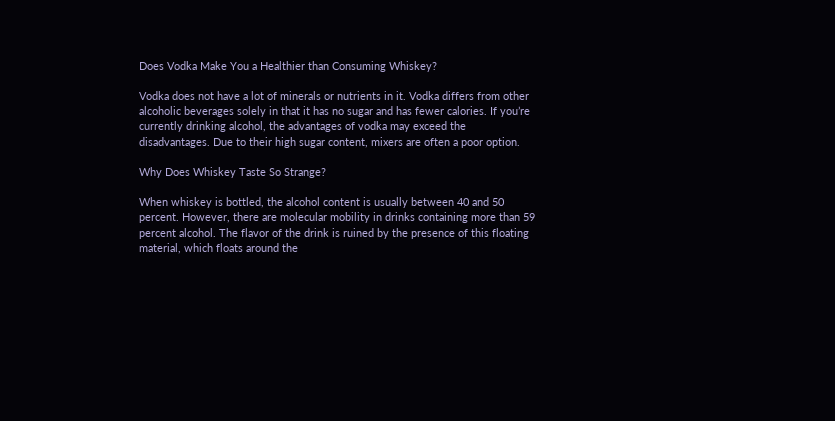Does Vodka Make You a Healthier than Consuming Whiskey?

Vodka does not have a lot of minerals or nutrients in it. Vodka differs from other alcoholic beverages solely in that it has no sugar and has fewer calories. If you’re currently drinking alcohol, the advantages of vodka may exceed the disadvantages. Due to their high sugar content, mixers are often a poor option.

Why Does Whiskey Taste So Strange?

When whiskey is bottled, the alcohol content is usually between 40 and 50 percent. However, there are molecular mobility in drinks containing more than 59 percent alcohol. The flavor of the drink is ruined by the presence of this floating material, which floats around the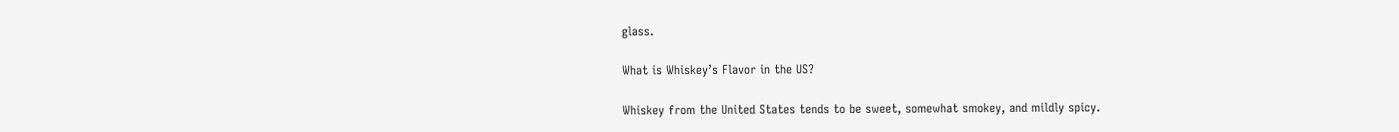glass.

What is Whiskey’s Flavor in the US?

Whiskey from the United States tends to be sweet, somewhat smokey, and mildly spicy.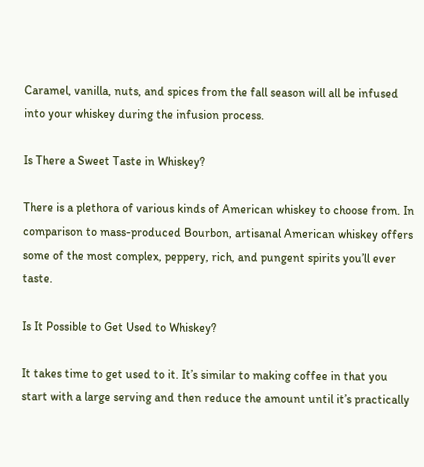Caramel, vanilla, nuts, and spices from the fall season will all be infused into your whiskey during the infusion process.

Is There a Sweet Taste in Whiskey?

There is a plethora of various kinds of American whiskey to choose from. In comparison to mass-produced Bourbon, artisanal American whiskey offers some of the most complex, peppery, rich, and pungent spirits you’ll ever taste.

Is It Possible to Get Used to Whiskey?

It takes time to get used to it. It’s similar to making coffee in that you start with a large serving and then reduce the amount until it’s practically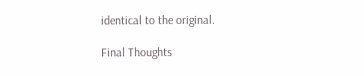identical to the original.

Final Thoughts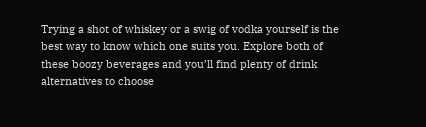Trying a shot of whiskey or a swig of vodka yourself is the best way to know which one suits you. Explore both of these boozy beverages and you’ll find plenty of drink alternatives to choose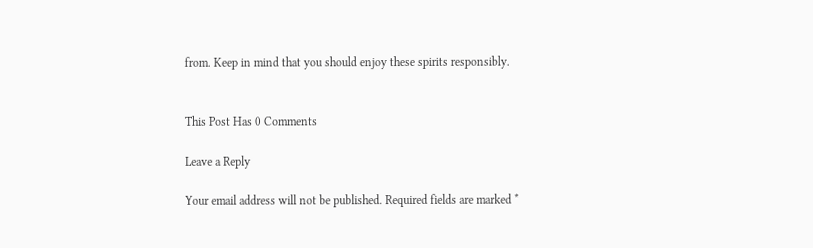from. Keep in mind that you should enjoy these spirits responsibly.


This Post Has 0 Comments

Leave a Reply

Your email address will not be published. Required fields are marked *